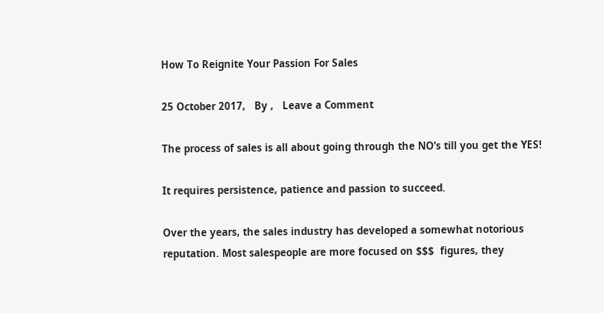How To Reignite Your Passion For Sales

25 October 2017,   By ,   Leave a Comment

The process of sales is all about going through the NO’s till you get the YES!

It requires persistence, patience and passion to succeed.

Over the years, the sales industry has developed a somewhat notorious reputation. Most salespeople are more focused on $$$  figures, they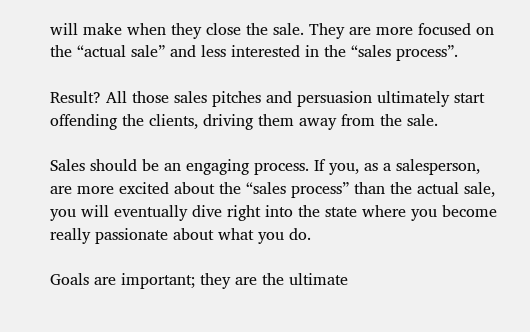will make when they close the sale. They are more focused on the “actual sale” and less interested in the “sales process”.

Result? All those sales pitches and persuasion ultimately start offending the clients, driving them away from the sale.

Sales should be an engaging process. If you, as a salesperson, are more excited about the “sales process” than the actual sale, you will eventually dive right into the state where you become really passionate about what you do.

Goals are important; they are the ultimate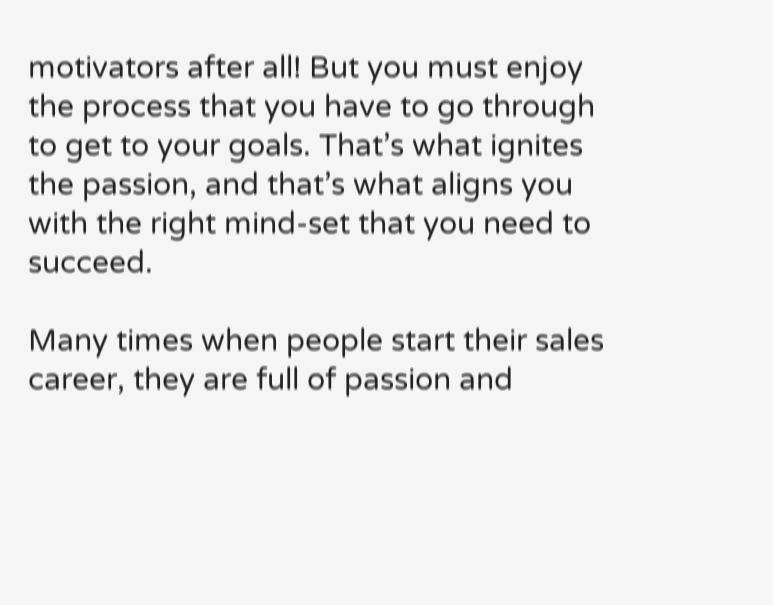motivators after all! But you must enjoy the process that you have to go through to get to your goals. That’s what ignites the passion, and that’s what aligns you with the right mind-set that you need to succeed.

Many times when people start their sales career, they are full of passion and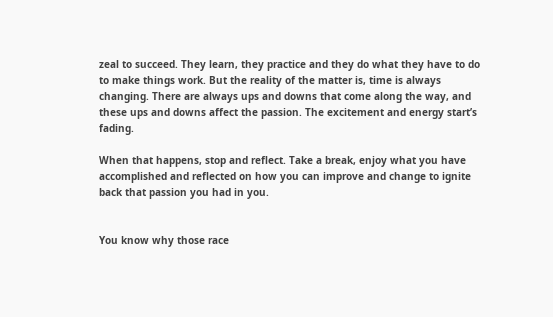zeal to succeed. They learn, they practice and they do what they have to do to make things work. But the reality of the matter is, time is always changing. There are always ups and downs that come along the way, and these ups and downs affect the passion. The excitement and energy start’s fading.

When that happens, stop and reflect. Take a break, enjoy what you have accomplished and reflected on how you can improve and change to ignite back that passion you had in you.


You know why those race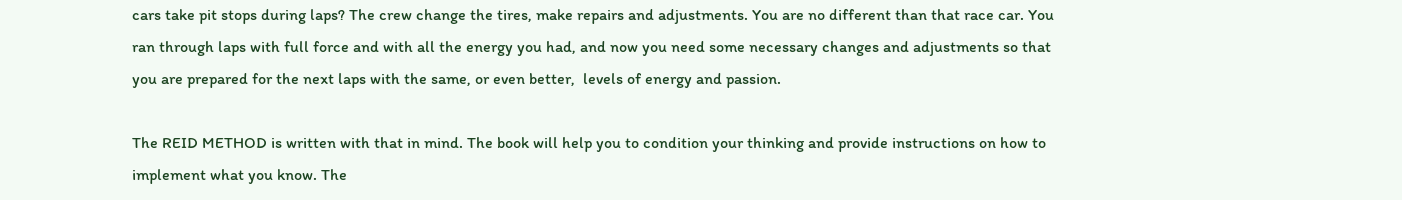cars take pit stops during laps? The crew change the tires, make repairs and adjustments. You are no different than that race car. You ran through laps with full force and with all the energy you had, and now you need some necessary changes and adjustments so that you are prepared for the next laps with the same, or even better,  levels of energy and passion.

The REID METHOD is written with that in mind. The book will help you to condition your thinking and provide instructions on how to implement what you know. The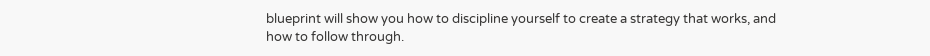blueprint will show you how to discipline yourself to create a strategy that works, and how to follow through.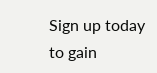Sign up today to gain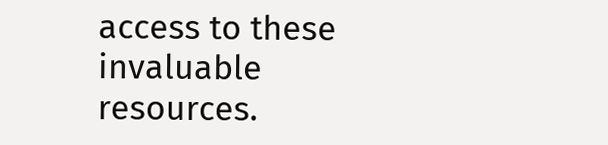access to these invaluable resources.